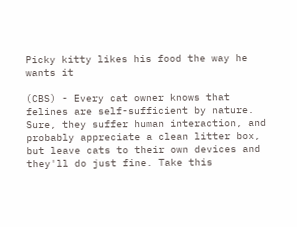Picky kitty likes his food the way he wants it

(CBS) - Every cat owner knows that felines are self-sufficient by nature. Sure, they suffer human interaction, and probably appreciate a clean litter box, but leave cats to their own devices and they'll do just fine. Take this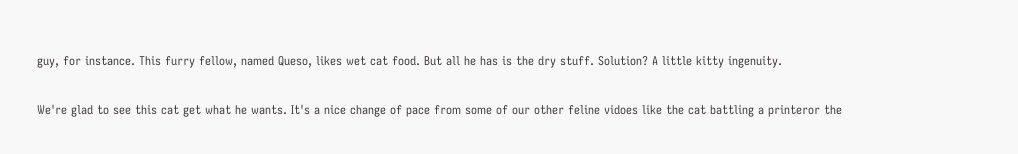guy, for instance. This furry fellow, named Queso, likes wet cat food. But all he has is the dry stuff. Solution? A little kitty ingenuity.

We're glad to see this cat get what he wants. It's a nice change of pace from some of our other feline vidoes like the cat battling a printeror the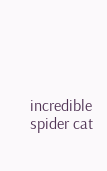incredible spider cat